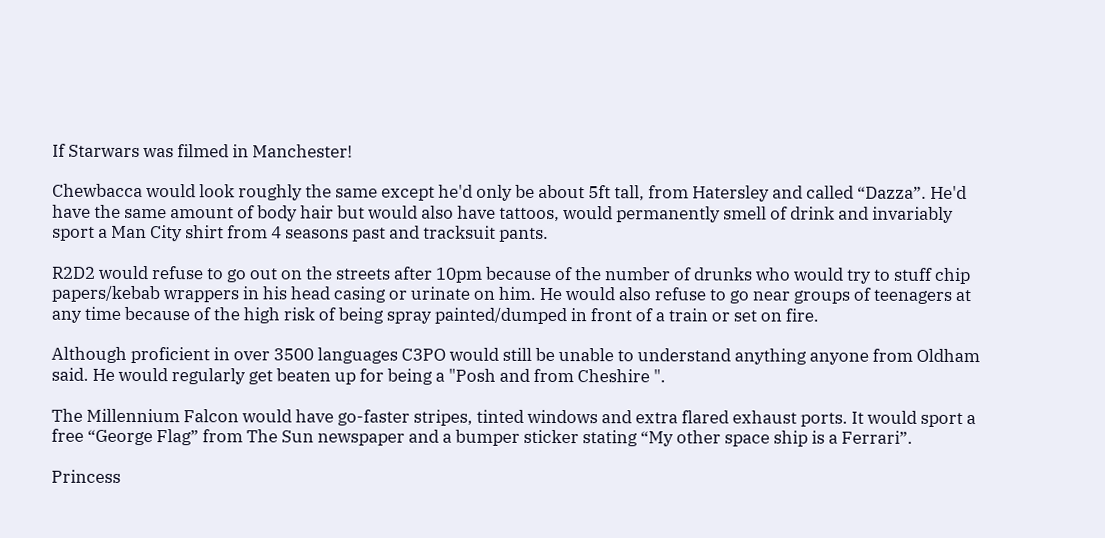If Starwars was filmed in Manchester!

Chewbacca would look roughly the same except he'd only be about 5ft tall, from Hatersley and called “Dazza”. He'd have the same amount of body hair but would also have tattoos, would permanently smell of drink and invariably sport a Man City shirt from 4 seasons past and tracksuit pants.

R2D2 would refuse to go out on the streets after 10pm because of the number of drunks who would try to stuff chip papers/kebab wrappers in his head casing or urinate on him. He would also refuse to go near groups of teenagers at any time because of the high risk of being spray painted/dumped in front of a train or set on fire.

Although proficient in over 3500 languages C3PO would still be unable to understand anything anyone from Oldham said. He would regularly get beaten up for being a "Posh and from Cheshire ".

The Millennium Falcon would have go-faster stripes, tinted windows and extra flared exhaust ports. It would sport a free “George Flag” from The Sun newspaper and a bumper sticker stating “My other space ship is a Ferrari”.

Princess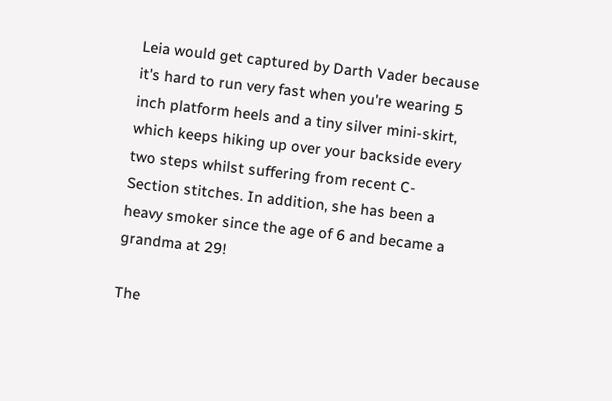Leia would get captured by Darth Vader because it's hard to run very fast when you're wearing 5 inch platform heels and a tiny silver mini-skirt, which keeps hiking up over your backside every two steps whilst suffering from recent C-Section stitches. In addition, she has been a heavy smoker since the age of 6 and became a grandma at 29!

The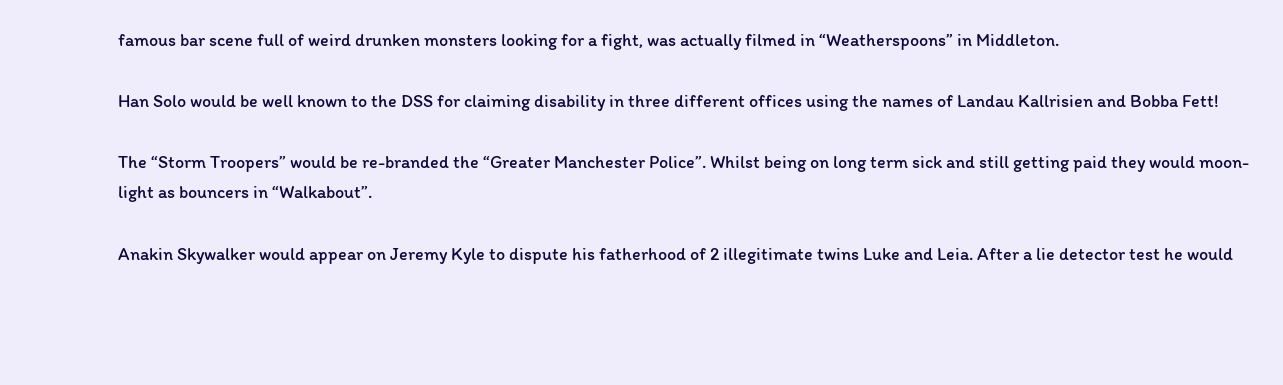famous bar scene full of weird drunken monsters looking for a fight, was actually filmed in “Weatherspoons” in Middleton.

Han Solo would be well known to the DSS for claiming disability in three different offices using the names of Landau Kallrisien and Bobba Fett!

The “Storm Troopers” would be re-branded the “Greater Manchester Police”. Whilst being on long term sick and still getting paid they would moon-light as bouncers in “Walkabout”.

Anakin Skywalker would appear on Jeremy Kyle to dispute his fatherhood of 2 illegitimate twins Luke and Leia. After a lie detector test he would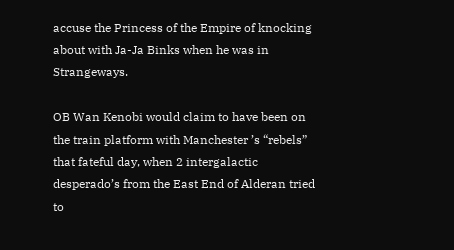accuse the Princess of the Empire of knocking about with Ja-Ja Binks when he was in Strangeways.

OB Wan Kenobi would claim to have been on the train platform with Manchester ’s “rebels” that fateful day, when 2 intergalactic desperado’s from the East End of Alderan tried to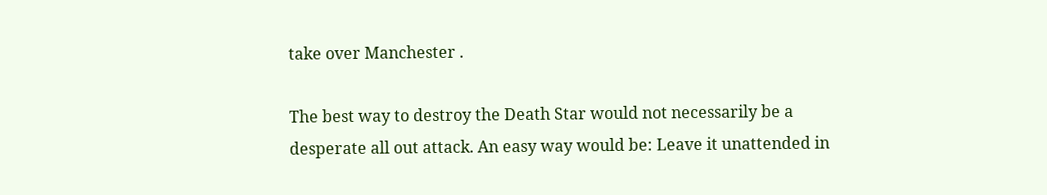take over Manchester .

The best way to destroy the Death Star would not necessarily be a desperate all out attack. An easy way would be: Leave it unattended in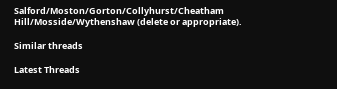Salford/Moston/Gorton/Collyhurst/Cheatham Hill/Mosside/Wythenshaw (delete or appropriate).

Similar threads

Latest Threads